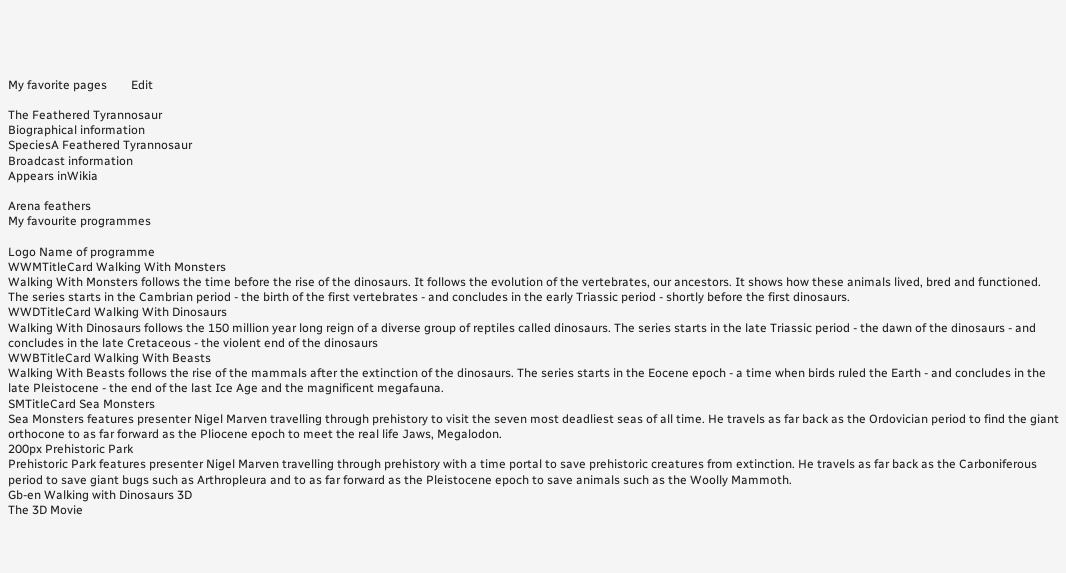My favorite pages        Edit

The Feathered Tyrannosaur
Biographical information
SpeciesA Feathered Tyrannosaur
Broadcast information
Appears inWikia

Arena feathers
My favourite programmes

Logo Name of programme
WWMTitleCard Walking With Monsters
Walking With Monsters follows the time before the rise of the dinosaurs. It follows the evolution of the vertebrates, our ancestors. It shows how these animals lived, bred and functioned. The series starts in the Cambrian period - the birth of the first vertebrates - and concludes in the early Triassic period - shortly before the first dinosaurs.
WWDTitleCard Walking With Dinosaurs
Walking With Dinosaurs follows the 150 million year long reign of a diverse group of reptiles called dinosaurs. The series starts in the late Triassic period - the dawn of the dinosaurs - and concludes in the late Cretaceous - the violent end of the dinosaurs
WWBTitleCard Walking With Beasts
Walking With Beasts follows the rise of the mammals after the extinction of the dinosaurs. The series starts in the Eocene epoch - a time when birds ruled the Earth - and concludes in the late Pleistocene - the end of the last Ice Age and the magnificent megafauna.
SMTitleCard Sea Monsters
Sea Monsters features presenter Nigel Marven travelling through prehistory to visit the seven most deadliest seas of all time. He travels as far back as the Ordovician period to find the giant orthocone to as far forward as the Pliocene epoch to meet the real life Jaws, Megalodon.
200px Prehistoric Park
Prehistoric Park features presenter Nigel Marven travelling through prehistory with a time portal to save prehistoric creatures from extinction. He travels as far back as the Carboniferous period to save giant bugs such as Arthropleura and to as far forward as the Pleistocene epoch to save animals such as the Woolly Mammoth.
Gb-en Walking with Dinosaurs 3D
The 3D Movie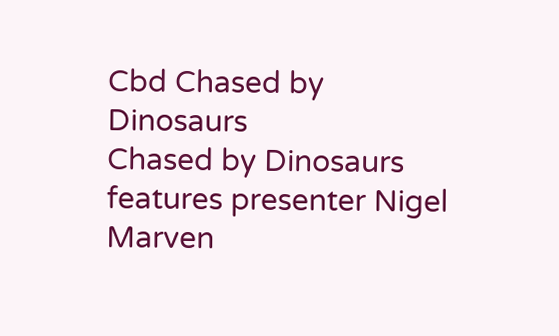Cbd Chased by Dinosaurs
Chased by Dinosaurs features presenter Nigel Marven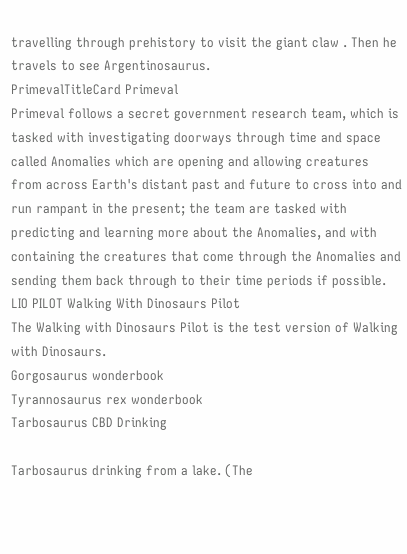travelling through prehistory to visit the giant claw . Then he travels to see Argentinosaurus.
PrimevalTitleCard Primeval
Primeval follows a secret government research team, which is tasked with investigating doorways through time and space called Anomalies which are opening and allowing creatures from across Earth's distant past and future to cross into and run rampant in the present; the team are tasked with predicting and learning more about the Anomalies, and with containing the creatures that come through the Anomalies and sending them back through to their time periods if possible.
LIO PILOT Walking With Dinosaurs Pilot
The Walking with Dinosaurs Pilot is the test version of Walking with Dinosaurs.
Gorgosaurus wonderbook
Tyrannosaurus rex wonderbook
Tarbosaurus CBD Drinking

Tarbosaurus drinking from a lake. (The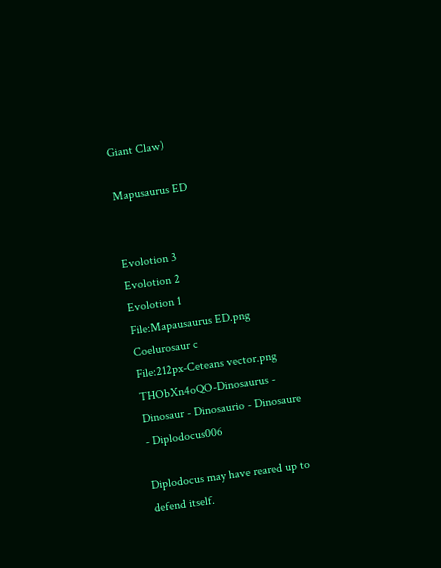Giant Claw)

Mapusaurus ED


Evolotion 3
Evolotion 2
Evolotion 1
File:Mapausaurus ED.png
Coelurosaur c
File:212px-Ceteans vector.png
THObXn4oQO-Dinosaurus - Dinosaur - Dinosaurio - Dinosaure - Diplodocus006

Diplodocus may have reared up to defend itself.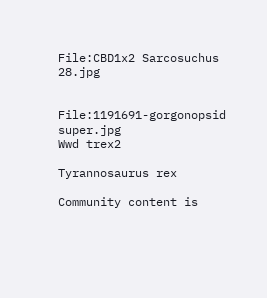File:CBD1x2 Sarcosuchus 28.jpg


File:1191691-gorgonopsid super.jpg
Wwd trex2

Tyrannosaurus rex

Community content is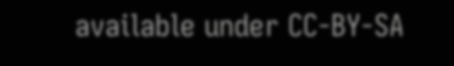available under CC-BY-SA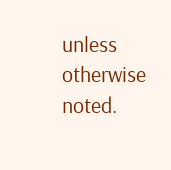unless otherwise noted.